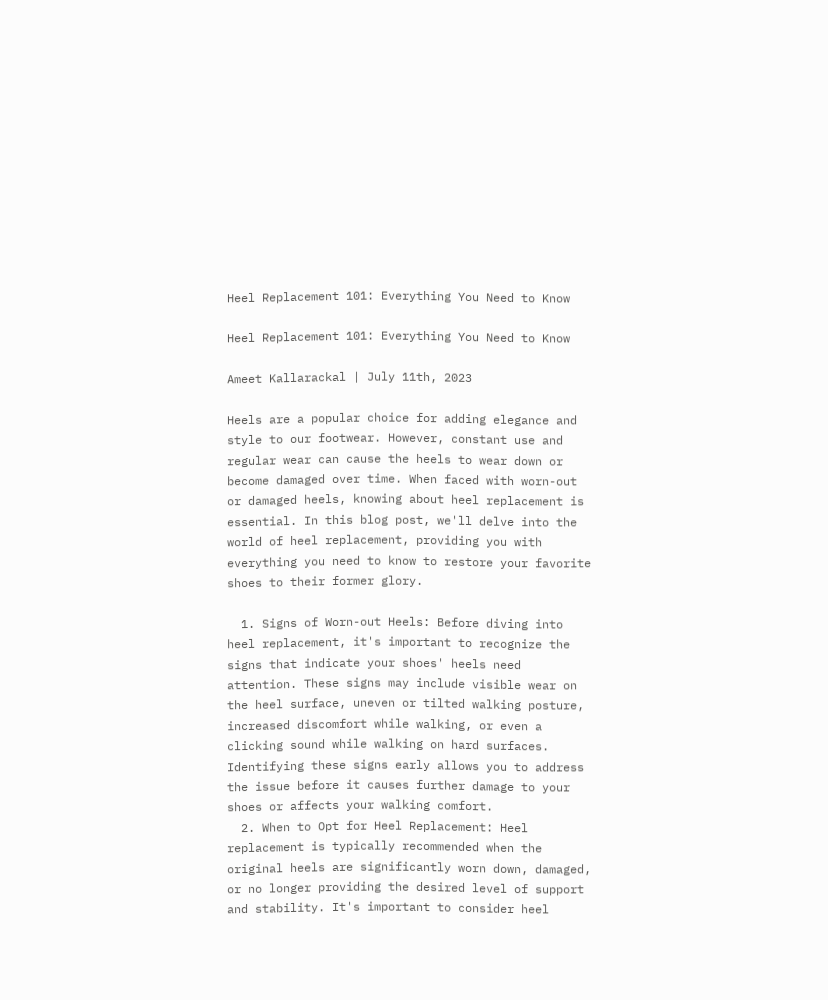Heel Replacement 101: Everything You Need to Know

Heel Replacement 101: Everything You Need to Know

Ameet Kallarackal | July 11th, 2023

Heels are a popular choice for adding elegance and style to our footwear. However, constant use and regular wear can cause the heels to wear down or become damaged over time. When faced with worn-out or damaged heels, knowing about heel replacement is essential. In this blog post, we'll delve into the world of heel replacement, providing you with everything you need to know to restore your favorite shoes to their former glory.

  1. Signs of Worn-out Heels: Before diving into heel replacement, it's important to recognize the signs that indicate your shoes' heels need attention. These signs may include visible wear on the heel surface, uneven or tilted walking posture, increased discomfort while walking, or even a clicking sound while walking on hard surfaces. Identifying these signs early allows you to address the issue before it causes further damage to your shoes or affects your walking comfort.
  2. When to Opt for Heel Replacement: Heel replacement is typically recommended when the original heels are significantly worn down, damaged, or no longer providing the desired level of support and stability. It's important to consider heel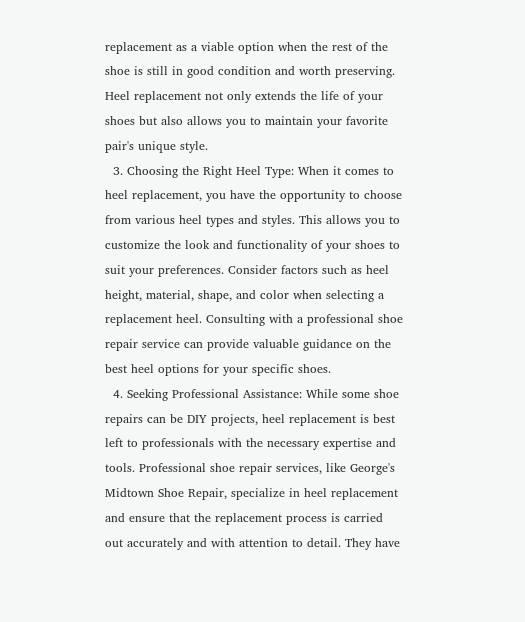replacement as a viable option when the rest of the shoe is still in good condition and worth preserving. Heel replacement not only extends the life of your shoes but also allows you to maintain your favorite pair's unique style.
  3. Choosing the Right Heel Type: When it comes to heel replacement, you have the opportunity to choose from various heel types and styles. This allows you to customize the look and functionality of your shoes to suit your preferences. Consider factors such as heel height, material, shape, and color when selecting a replacement heel. Consulting with a professional shoe repair service can provide valuable guidance on the best heel options for your specific shoes.
  4. Seeking Professional Assistance: While some shoe repairs can be DIY projects, heel replacement is best left to professionals with the necessary expertise and tools. Professional shoe repair services, like George's Midtown Shoe Repair, specialize in heel replacement and ensure that the replacement process is carried out accurately and with attention to detail. They have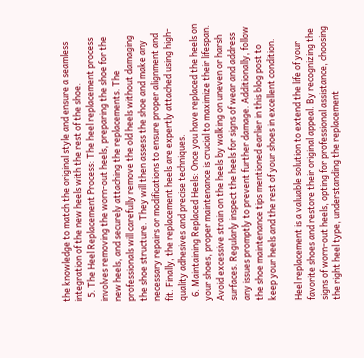the knowledge to match the original style and ensure a seamless integration of the new heels with the rest of the shoe.
  5. The Heel Replacement Process: The heel replacement process involves removing the worn-out heels, preparing the shoe for the new heels, and securely attaching the replacements. The professionals will carefully remove the old heels without damaging the shoe structure. They will then assess the shoe and make any necessary repairs or modifications to ensure proper alignment and fit. Finally, the replacement heels are expertly attached using high-quality adhesives and precise techniques.
  6. Maintaining Replaced Heels: Once you have replaced the heels on your shoes, proper maintenance is crucial to maximize their lifespan. Avoid excessive strain on the heels by walking on uneven or harsh surfaces. Regularly inspect the heels for signs of wear and address any issues promptly to prevent further damage. Additionally, follow the shoe maintenance tips mentioned earlier in this blog post to keep your heels and the rest of your shoes in excellent condition.

Heel replacement is a valuable solution to extend the life of your favorite shoes and restore their original appeal. By recognizing the signs of worn-out heels, opting for professional assistance, choosing the right heel type, understanding the replacement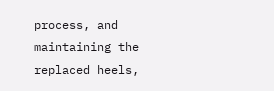process, and maintaining the replaced heels,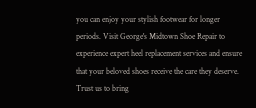you can enjoy your stylish footwear for longer periods. Visit George's Midtown Shoe Repair to experience expert heel replacement services and ensure that your beloved shoes receive the care they deserve. Trust us to bring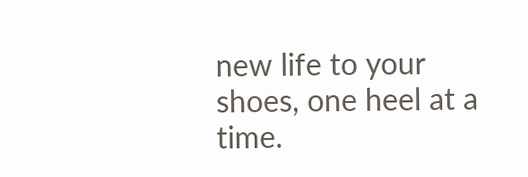new life to your shoes, one heel at a time.